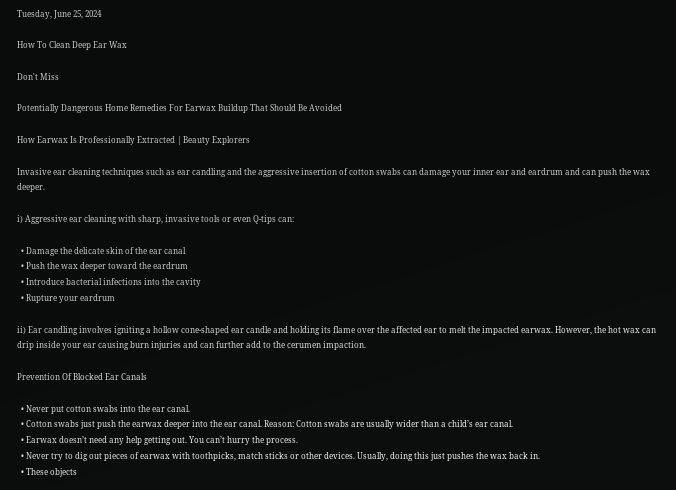Tuesday, June 25, 2024

How To Clean Deep Ear Wax

Don't Miss

Potentially Dangerous Home Remedies For Earwax Buildup That Should Be Avoided

How Earwax Is Professionally Extracted | Beauty Explorers

Invasive ear cleaning techniques such as ear candling and the aggressive insertion of cotton swabs can damage your inner ear and eardrum and can push the wax deeper.

i) Aggressive ear cleaning with sharp, invasive tools or even Q-tips can:

  • Damage the delicate skin of the ear canal
  • Push the wax deeper toward the eardrum
  • Introduce bacterial infections into the cavity
  • Rupture your eardrum

ii) Ear candling involves igniting a hollow cone-shaped ear candle and holding its flame over the affected ear to melt the impacted earwax. However, the hot wax can drip inside your ear causing burn injuries and can further add to the cerumen impaction.

Prevention Of Blocked Ear Canals

  • Never put cotton swabs into the ear canal.
  • Cotton swabs just push the earwax deeper into the ear canal. Reason: Cotton swabs are usually wider than a child’s ear canal.
  • Earwax doesn’t need any help getting out. You can’t hurry the process.
  • Never try to dig out pieces of earwax with toothpicks, match sticks or other devices. Usually, doing this just pushes the wax back in.
  • These objects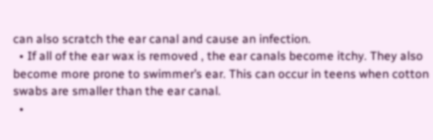can also scratch the ear canal and cause an infection.
  • If all of the ear wax is removed , the ear canals become itchy. They also become more prone to swimmer’s ear. This can occur in teens when cotton swabs are smaller than the ear canal.
  •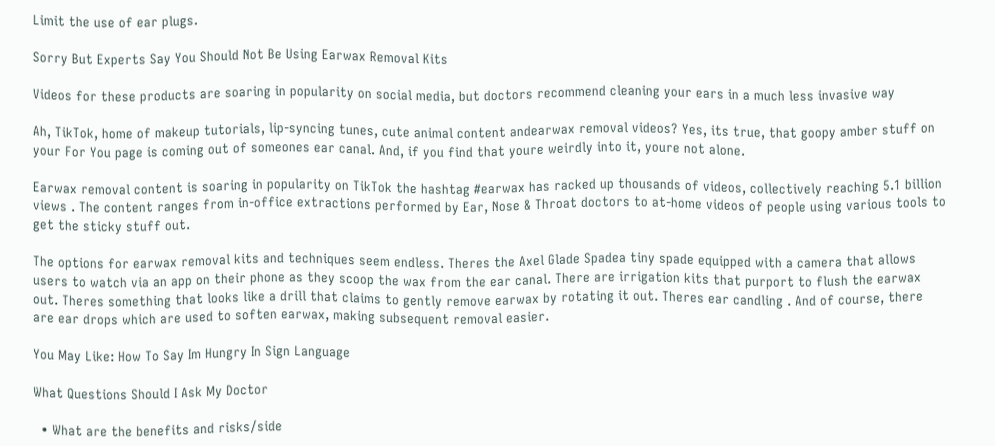Limit the use of ear plugs.

Sorry But Experts Say You Should Not Be Using Earwax Removal Kits

Videos for these products are soaring in popularity on social media, but doctors recommend cleaning your ears in a much less invasive way

Ah, TikTok, home of makeup tutorials, lip-syncing tunes, cute animal content andearwax removal videos? Yes, its true, that goopy amber stuff on your For You page is coming out of someones ear canal. And, if you find that youre weirdly into it, youre not alone.

Earwax removal content is soaring in popularity on TikTok the hashtag #earwax has racked up thousands of videos, collectively reaching 5.1 billion views . The content ranges from in-office extractions performed by Ear, Nose & Throat doctors to at-home videos of people using various tools to get the sticky stuff out.

The options for earwax removal kits and techniques seem endless. Theres the Axel Glade Spadea tiny spade equipped with a camera that allows users to watch via an app on their phone as they scoop the wax from the ear canal. There are irrigation kits that purport to flush the earwax out. Theres something that looks like a drill that claims to gently remove earwax by rotating it out. Theres ear candling . And of course, there are ear drops which are used to soften earwax, making subsequent removal easier.

You May Like: How To Say Im Hungry In Sign Language

What Questions Should I Ask My Doctor

  • What are the benefits and risks/side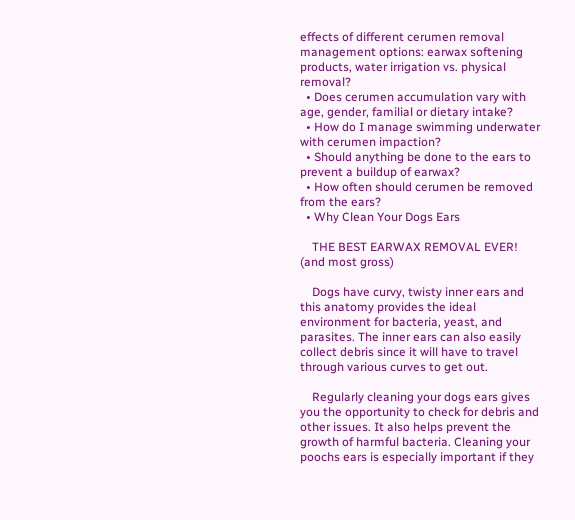effects of different cerumen removal management options: earwax softening products, water irrigation vs. physical removal?
  • Does cerumen accumulation vary with age, gender, familial or dietary intake?
  • How do I manage swimming underwater with cerumen impaction?
  • Should anything be done to the ears to prevent a buildup of earwax?
  • How often should cerumen be removed from the ears?
  • Why Clean Your Dogs Ears

    THE BEST EARWAX REMOVAL EVER! (and most gross)

    Dogs have curvy, twisty inner ears and this anatomy provides the ideal environment for bacteria, yeast, and parasites. The inner ears can also easily collect debris since it will have to travel through various curves to get out.

    Regularly cleaning your dogs ears gives you the opportunity to check for debris and other issues. It also helps prevent the growth of harmful bacteria. Cleaning your poochs ears is especially important if they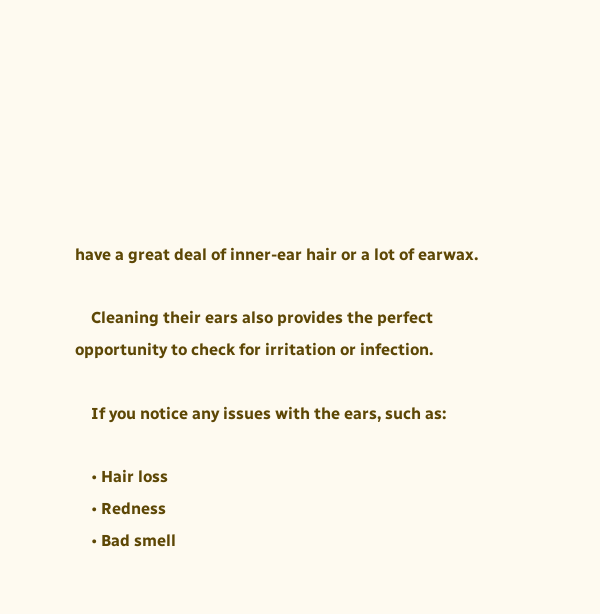have a great deal of inner-ear hair or a lot of earwax.

    Cleaning their ears also provides the perfect opportunity to check for irritation or infection.

    If you notice any issues with the ears, such as:

    • Hair loss
    • Redness
    • Bad smell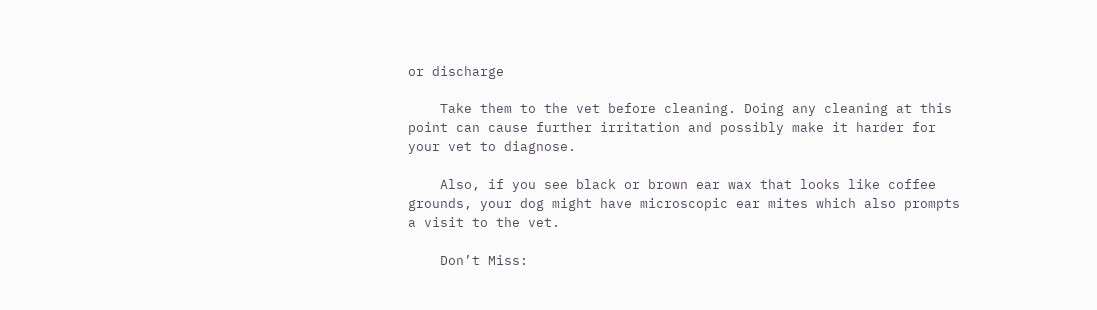or discharge

    Take them to the vet before cleaning. Doing any cleaning at this point can cause further irritation and possibly make it harder for your vet to diagnose.

    Also, if you see black or brown ear wax that looks like coffee grounds, your dog might have microscopic ear mites which also prompts a visit to the vet.

    Don’t Miss: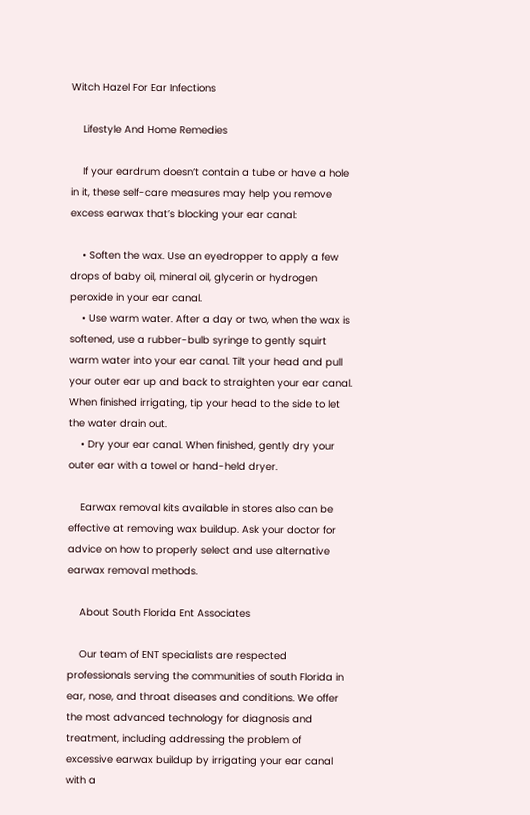Witch Hazel For Ear Infections

    Lifestyle And Home Remedies

    If your eardrum doesn’t contain a tube or have a hole in it, these self-care measures may help you remove excess earwax that’s blocking your ear canal:

    • Soften the wax. Use an eyedropper to apply a few drops of baby oil, mineral oil, glycerin or hydrogen peroxide in your ear canal.
    • Use warm water. After a day or two, when the wax is softened, use a rubber-bulb syringe to gently squirt warm water into your ear canal. Tilt your head and pull your outer ear up and back to straighten your ear canal. When finished irrigating, tip your head to the side to let the water drain out.
    • Dry your ear canal. When finished, gently dry your outer ear with a towel or hand-held dryer.

    Earwax removal kits available in stores also can be effective at removing wax buildup. Ask your doctor for advice on how to properly select and use alternative earwax removal methods.

    About South Florida Ent Associates

    Our team of ENT specialists are respected professionals serving the communities of south Florida in ear, nose, and throat diseases and conditions. We offer the most advanced technology for diagnosis and treatment, including addressing the problem of excessive earwax buildup by irrigating your ear canal with a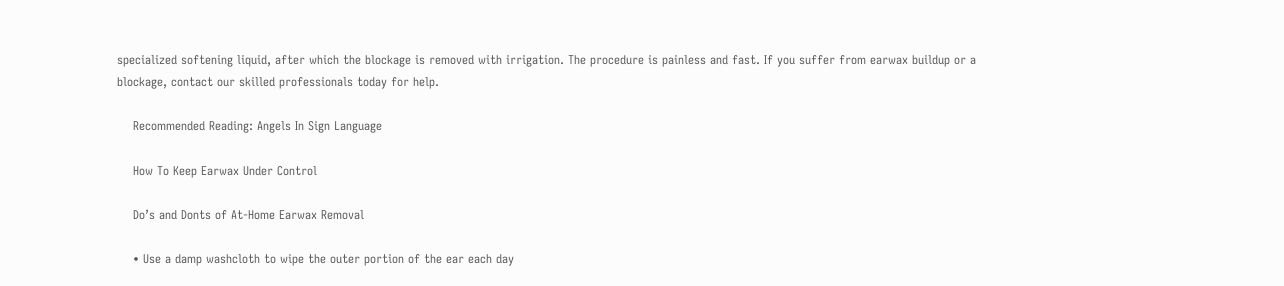specialized softening liquid, after which the blockage is removed with irrigation. The procedure is painless and fast. If you suffer from earwax buildup or a blockage, contact our skilled professionals today for help.

    Recommended Reading: Angels In Sign Language

    How To Keep Earwax Under Control

    Do’s and Donts of At-Home Earwax Removal

    • Use a damp washcloth to wipe the outer portion of the ear each day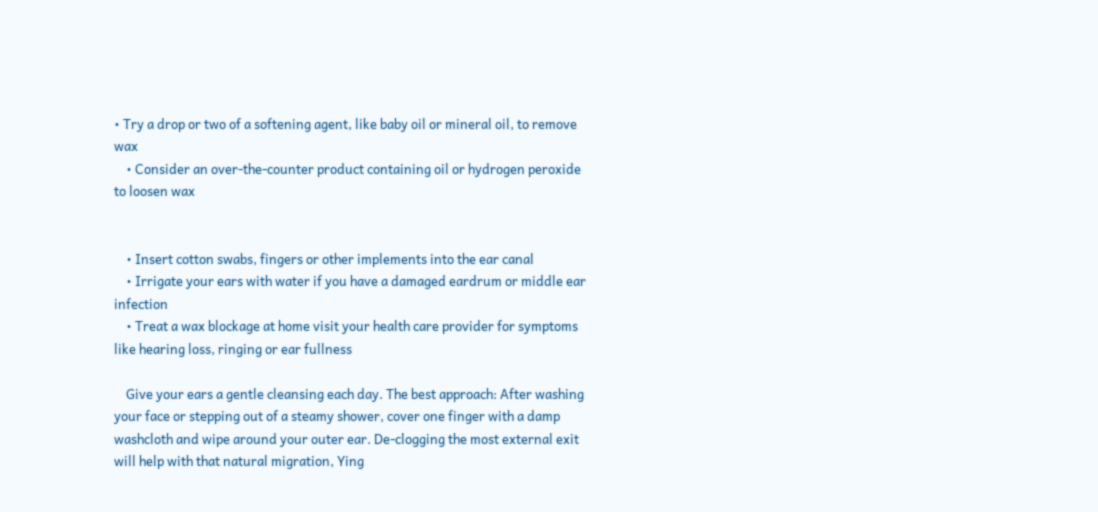• Try a drop or two of a softening agent, like baby oil or mineral oil, to remove wax
    • Consider an over-the-counter product containing oil or hydrogen peroxide to loosen wax


    • Insert cotton swabs, fingers or other implements into the ear canal
    • Irrigate your ears with water if you have a damaged eardrum or middle ear infection
    • Treat a wax blockage at home visit your health care provider for symptoms like hearing loss, ringing or ear fullness

    Give your ears a gentle cleansing each day. The best approach: After washing your face or stepping out of a steamy shower, cover one finger with a damp washcloth and wipe around your outer ear. De-clogging the most external exit will help with that natural migration, Ying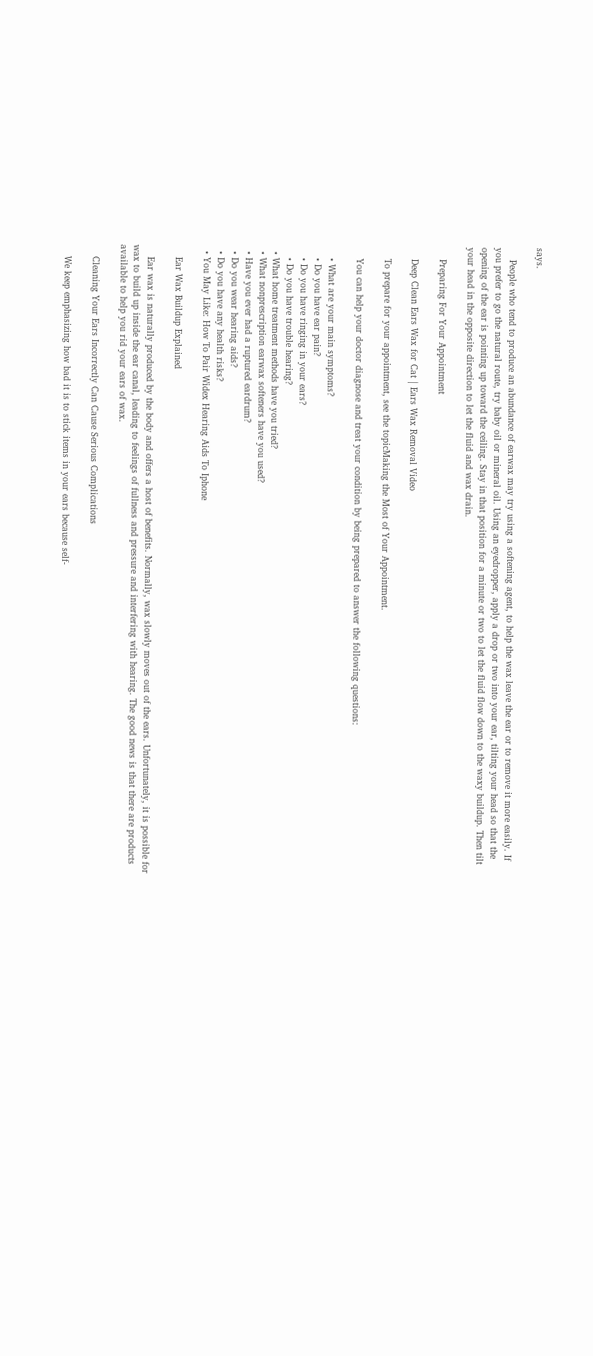says.

    People who tend to produce an abundance of earwax may try using a softening agent, to help the wax leave the ear or to remove it more easily. If you prefer to go the natural route, try baby oil or mineral oil. Using an eyedropper, apply a drop or two into your ear, tilting your head so that the opening of the ear is pointing up toward the ceiling. Stay in that position for a minute or two to let the fluid flow down to the waxy buildup. Then tilt your head in the opposite direction to let the fluid and wax drain.

    Preparing For Your Appointment

    Deep Clean Ears Wax for Cat | Ears Wax Removal Video

    To prepare for your appointment, see the topicMaking the Most of Your Appointment.

    You can help your doctor diagnose and treat your condition by being prepared to answer the following questions:

    • What are your main symptoms?
    • Do you have ear pain?
    • Do you have ringing in your ears?
    • Do you have trouble hearing?
  • What home treatment methods have you tried?
  • What nonprescription earwax softeners have you used?
  • Have you ever had a ruptured eardrum?
  • Do you wear hearing aids?
  • Do you have any health risks?
  • You May Like: How To Pair Widex Hearing Aids To Iphone

    Ear Wax Buildup Explained

    Ear wax is naturally produced by the body and offers a host of benefits. Normally, wax slowly moves out of the ears. Unfortunately, it is possible for wax to build up inside the ear canal, leading to feelings of fullness and pressure and interfering with hearing. The good news is that there are products available to help you rid your ears of wax.

    Cleaning Your Ears Incorrectly Can Cause Serious Complications

    We keep emphasizing how bad it is to stick items in your ears because self-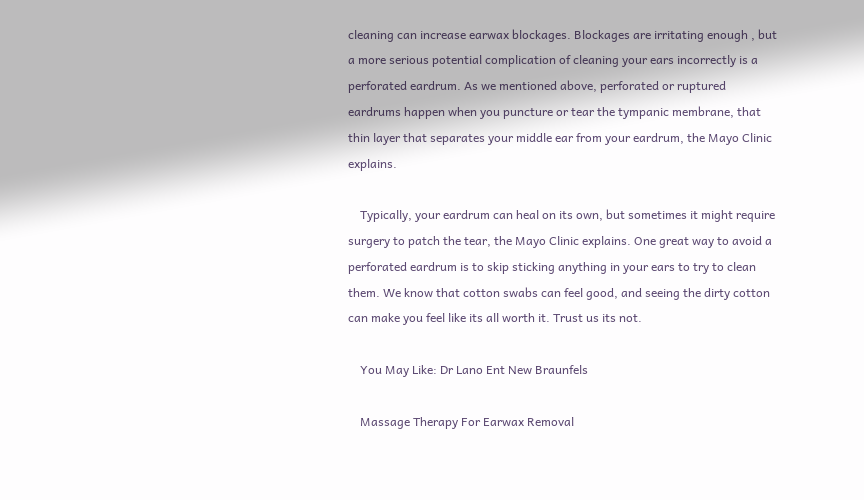cleaning can increase earwax blockages. Blockages are irritating enough , but a more serious potential complication of cleaning your ears incorrectly is a perforated eardrum. As we mentioned above, perforated or ruptured eardrums happen when you puncture or tear the tympanic membrane, that thin layer that separates your middle ear from your eardrum, the Mayo Clinic explains.

    Typically, your eardrum can heal on its own, but sometimes it might require surgery to patch the tear, the Mayo Clinic explains. One great way to avoid a perforated eardrum is to skip sticking anything in your ears to try to clean them. We know that cotton swabs can feel good, and seeing the dirty cotton can make you feel like its all worth it. Trust us its not.

    You May Like: Dr Lano Ent New Braunfels

    Massage Therapy For Earwax Removal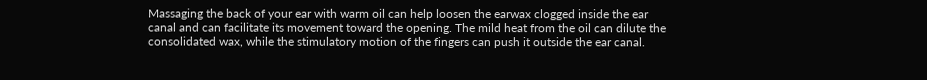Massaging the back of your ear with warm oil can help loosen the earwax clogged inside the ear canal and can facilitate its movement toward the opening. The mild heat from the oil can dilute the consolidated wax, while the stimulatory motion of the fingers can push it outside the ear canal.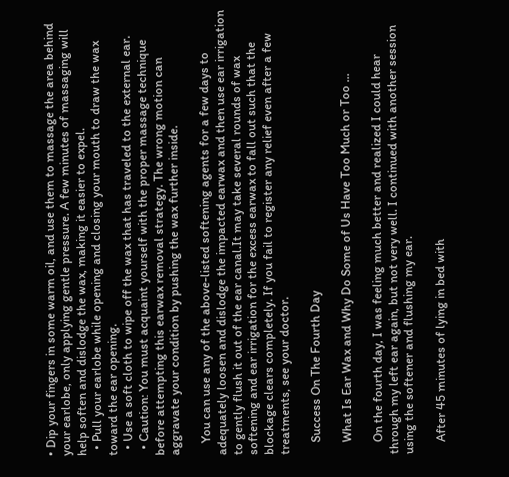• Dip your fingers in some warm oil, and use them to massage the area behind your earlobe, only applying gentle pressure. A few minutes of massaging will help soften and dislodge the wax, making it easier to expel.
  • Pull your earlobe while opening and closing your mouth to draw the wax toward the ear opening.
  • Use a soft cloth to wipe off the wax that has traveled to the external ear.
  • Caution: You must acquaint yourself with the proper massage technique before attempting this earwax removal strategy. The wrong motion can aggravate your condition by pushing the wax further inside.

    You can use any of the above-listed softening agents for a few days to adequately loosen and dislodge the impacted earwax and then use ear irrigation to gently flush it out of the ear canal.It may take several rounds of wax softening and ear irrigation for the excess earwax to fall out such that the blockage clears completely. If you fail to register any relief even after a few treatments, see your doctor.

    Success On The Fourth Day

    What Is Ear Wax and Why Do Some of Us Have Too Much or Too ...

    On the fourth day, I was feeling much better and realized I could hear through my left ear again, but not very well. I continued with another session using the softener and flushing my ear.

    After 45 minutes of lying in bed with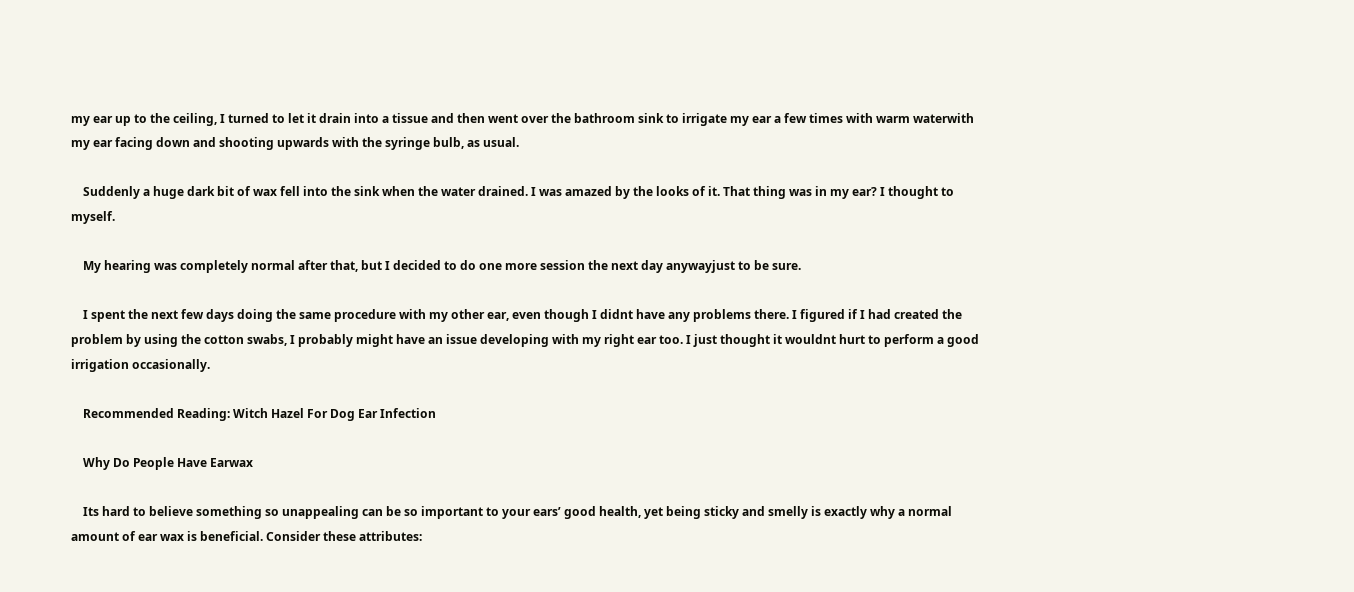my ear up to the ceiling, I turned to let it drain into a tissue and then went over the bathroom sink to irrigate my ear a few times with warm waterwith my ear facing down and shooting upwards with the syringe bulb, as usual.

    Suddenly a huge dark bit of wax fell into the sink when the water drained. I was amazed by the looks of it. That thing was in my ear? I thought to myself.

    My hearing was completely normal after that, but I decided to do one more session the next day anywayjust to be sure.

    I spent the next few days doing the same procedure with my other ear, even though I didnt have any problems there. I figured if I had created the problem by using the cotton swabs, I probably might have an issue developing with my right ear too. I just thought it wouldnt hurt to perform a good irrigation occasionally.

    Recommended Reading: Witch Hazel For Dog Ear Infection

    Why Do People Have Earwax

    Its hard to believe something so unappealing can be so important to your ears’ good health, yet being sticky and smelly is exactly why a normal amount of ear wax is beneficial. Consider these attributes: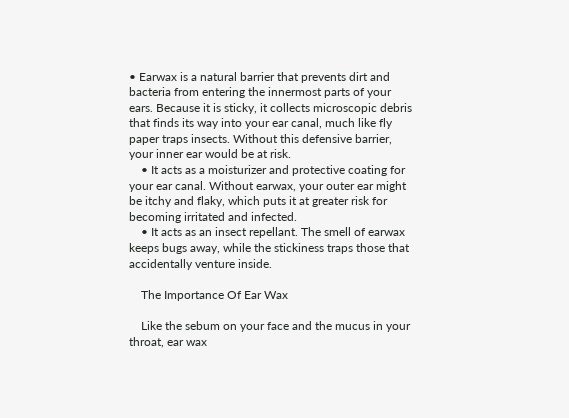• Earwax is a natural barrier that prevents dirt and bacteria from entering the innermost parts of your ears. Because it is sticky, it collects microscopic debris that finds its way into your ear canal, much like fly paper traps insects. Without this defensive barrier, your inner ear would be at risk.
    • It acts as a moisturizer and protective coating for your ear canal. Without earwax, your outer ear might be itchy and flaky, which puts it at greater risk for becoming irritated and infected.
    • It acts as an insect repellant. The smell of earwax keeps bugs away, while the stickiness traps those that accidentally venture inside.

    The Importance Of Ear Wax

    Like the sebum on your face and the mucus in your throat, ear wax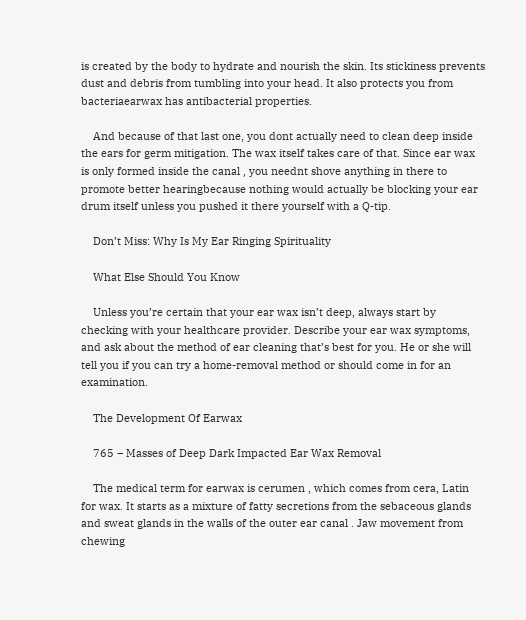is created by the body to hydrate and nourish the skin. Its stickiness prevents dust and debris from tumbling into your head. It also protects you from bacteriaearwax has antibacterial properties.

    And because of that last one, you dont actually need to clean deep inside the ears for germ mitigation. The wax itself takes care of that. Since ear wax is only formed inside the canal , you neednt shove anything in there to promote better hearingbecause nothing would actually be blocking your ear drum itself unless you pushed it there yourself with a Q-tip.

    Don’t Miss: Why Is My Ear Ringing Spirituality

    What Else Should You Know

    Unless you’re certain that your ear wax isn’t deep, always start by checking with your healthcare provider. Describe your ear wax symptoms, and ask about the method of ear cleaning that’s best for you. He or she will tell you if you can try a home-removal method or should come in for an examination.

    The Development Of Earwax

    765 – Masses of Deep Dark Impacted Ear Wax Removal

    The medical term for earwax is cerumen , which comes from cera, Latin for wax. It starts as a mixture of fatty secretions from the sebaceous glands and sweat glands in the walls of the outer ear canal . Jaw movement from chewing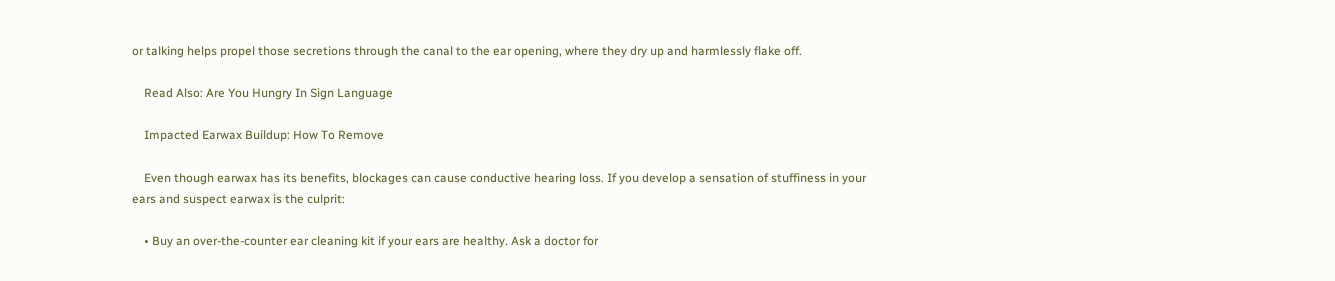or talking helps propel those secretions through the canal to the ear opening, where they dry up and harmlessly flake off.

    Read Also: Are You Hungry In Sign Language

    Impacted Earwax Buildup: How To Remove

    Even though earwax has its benefits, blockages can cause conductive hearing loss. If you develop a sensation of stuffiness in your ears and suspect earwax is the culprit:

    • Buy an over-the-counter ear cleaning kit if your ears are healthy. Ask a doctor for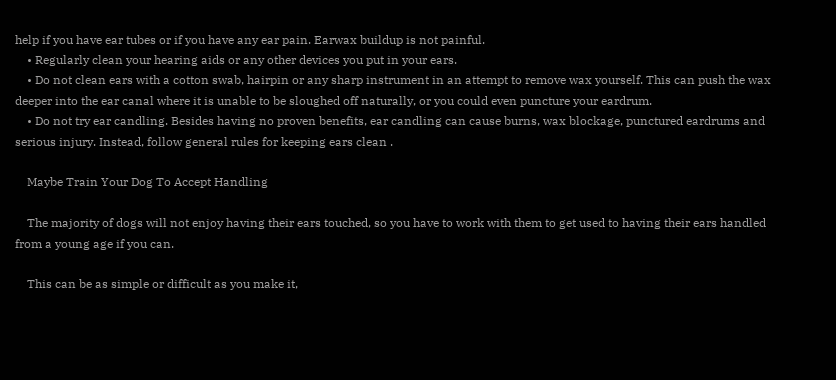help if you have ear tubes or if you have any ear pain. Earwax buildup is not painful.
    • Regularly clean your hearing aids or any other devices you put in your ears.
    • Do not clean ears with a cotton swab, hairpin or any sharp instrument in an attempt to remove wax yourself. This can push the wax deeper into the ear canal where it is unable to be sloughed off naturally, or you could even puncture your eardrum.
    • Do not try ear candling. Besides having no proven benefits, ear candling can cause burns, wax blockage, punctured eardrums and serious injury. Instead, follow general rules for keeping ears clean .

    Maybe Train Your Dog To Accept Handling

    The majority of dogs will not enjoy having their ears touched, so you have to work with them to get used to having their ears handled from a young age if you can.

    This can be as simple or difficult as you make it,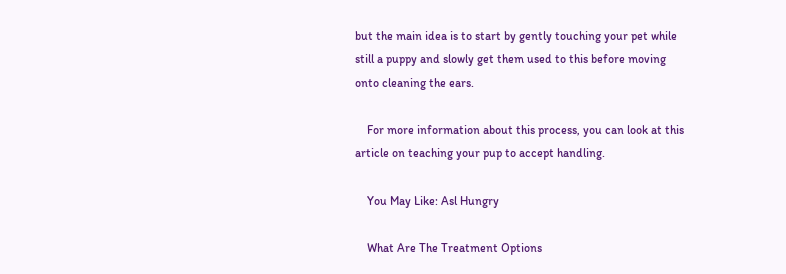but the main idea is to start by gently touching your pet while still a puppy and slowly get them used to this before moving onto cleaning the ears.

    For more information about this process, you can look at this article on teaching your pup to accept handling.

    You May Like: Asl Hungry

    What Are The Treatment Options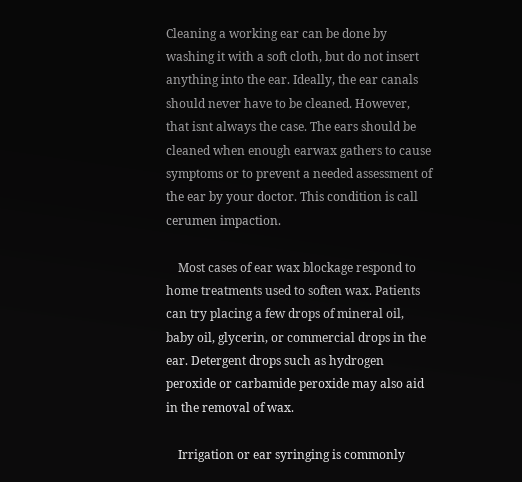Cleaning a working ear can be done by washing it with a soft cloth, but do not insert anything into the ear. Ideally, the ear canals should never have to be cleaned. However, that isnt always the case. The ears should be cleaned when enough earwax gathers to cause symptoms or to prevent a needed assessment of the ear by your doctor. This condition is call cerumen impaction.

    Most cases of ear wax blockage respond to home treatments used to soften wax. Patients can try placing a few drops of mineral oil, baby oil, glycerin, or commercial drops in the ear. Detergent drops such as hydrogen peroxide or carbamide peroxide may also aid in the removal of wax.

    Irrigation or ear syringing is commonly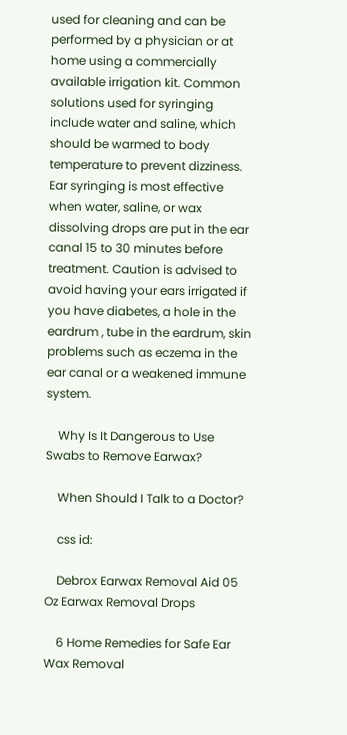used for cleaning and can be performed by a physician or at home using a commercially available irrigation kit. Common solutions used for syringing include water and saline, which should be warmed to body temperature to prevent dizziness. Ear syringing is most effective when water, saline, or wax dissolving drops are put in the ear canal 15 to 30 minutes before treatment. Caution is advised to avoid having your ears irrigated if you have diabetes, a hole in the eardrum , tube in the eardrum, skin problems such as eczema in the ear canal or a weakened immune system.

    Why Is It Dangerous to Use Swabs to Remove Earwax?

    When Should I Talk to a Doctor?

    css id:

    Debrox Earwax Removal Aid 05 Oz Earwax Removal Drops

    6 Home Remedies for Safe Ear Wax Removal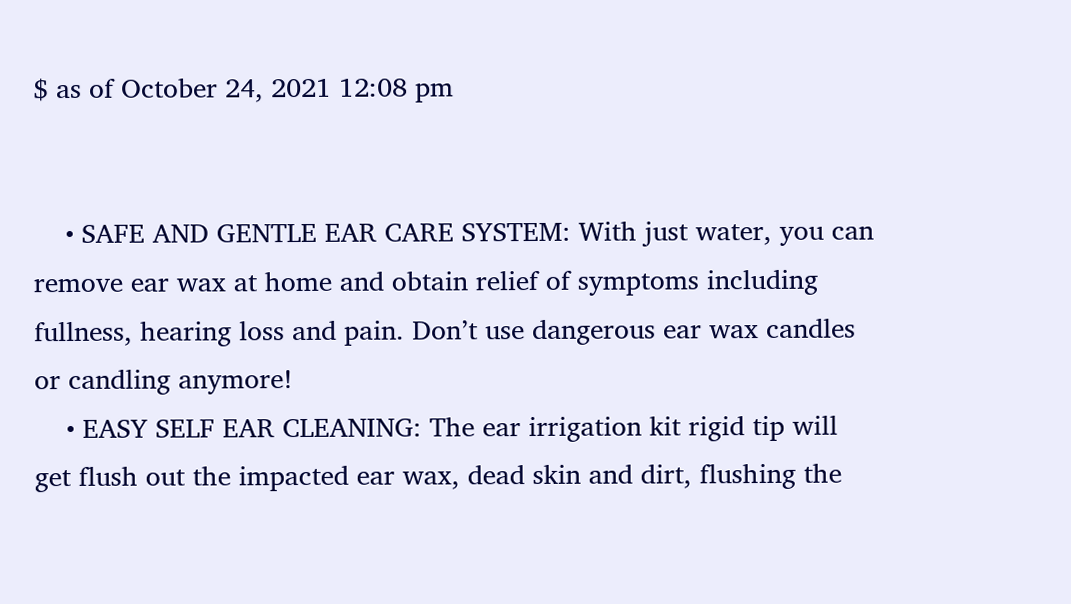$ as of October 24, 2021 12:08 pm


    • SAFE AND GENTLE EAR CARE SYSTEM: With just water, you can remove ear wax at home and obtain relief of symptoms including fullness, hearing loss and pain. Don’t use dangerous ear wax candles or candling anymore!
    • EASY SELF EAR CLEANING: The ear irrigation kit rigid tip will get flush out the impacted ear wax, dead skin and dirt, flushing the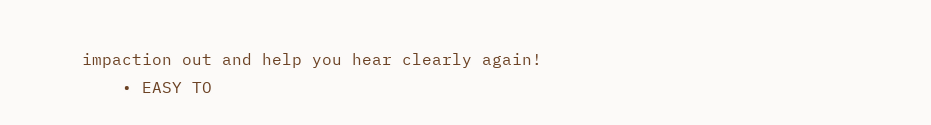impaction out and help you hear clearly again!
    • EASY TO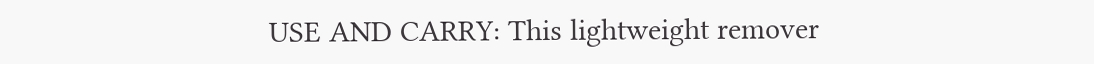USE AND CARRY: This lightweight remover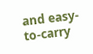and easy-to-carry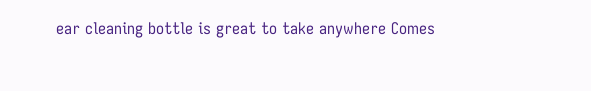ear cleaning bottle is great to take anywhere Comes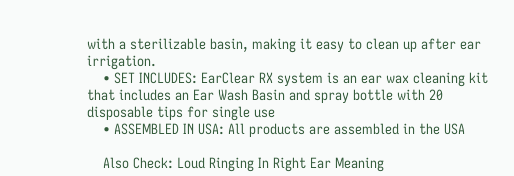with a sterilizable basin, making it easy to clean up after ear irrigation.
    • SET INCLUDES: EarClear RX system is an ear wax cleaning kit that includes an Ear Wash Basin and spray bottle with 20 disposable tips for single use
    • ASSEMBLED IN USA: All products are assembled in the USA

    Also Check: Loud Ringing In Right Ear Meaning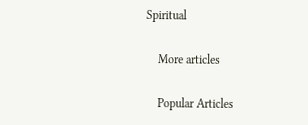Spiritual

    More articles

    Popular Articles